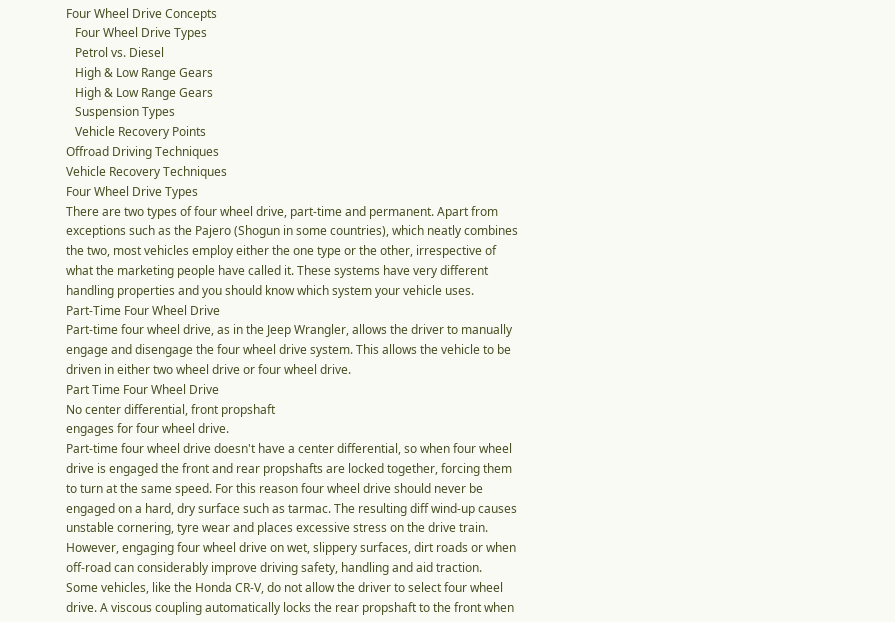Four Wheel Drive Concepts
   Four Wheel Drive Types
   Petrol vs. Diesel
   High & Low Range Gears
   High & Low Range Gears
   Suspension Types
   Vehicle Recovery Points
Offroad Driving Techniques
Vehicle Recovery Techniques
Four Wheel Drive Types
There are two types of four wheel drive, part-time and permanent. Apart from exceptions such as the Pajero (Shogun in some countries), which neatly combines the two, most vehicles employ either the one type or the other, irrespective of what the marketing people have called it. These systems have very different handling properties and you should know which system your vehicle uses.
Part-Time Four Wheel Drive
Part-time four wheel drive, as in the Jeep Wrangler, allows the driver to manually engage and disengage the four wheel drive system. This allows the vehicle to be driven in either two wheel drive or four wheel drive.
Part Time Four Wheel Drive
No center differential, front propshaft
engages for four wheel drive.
Part-time four wheel drive doesn't have a center differential, so when four wheel drive is engaged the front and rear propshafts are locked together, forcing them to turn at the same speed. For this reason four wheel drive should never be engaged on a hard, dry surface such as tarmac. The resulting diff wind-up causes unstable cornering, tyre wear and places excessive stress on the drive train. However, engaging four wheel drive on wet, slippery surfaces, dirt roads or when off-road can considerably improve driving safety, handling and aid traction.
Some vehicles, like the Honda CR-V, do not allow the driver to select four wheel drive. A viscous coupling automatically locks the rear propshaft to the front when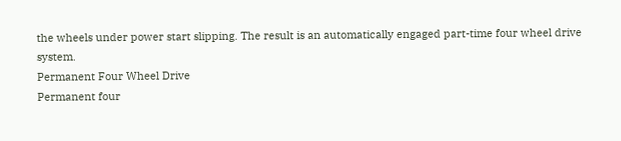the wheels under power start slipping. The result is an automatically engaged part-time four wheel drive system.
Permanent Four Wheel Drive
Permanent four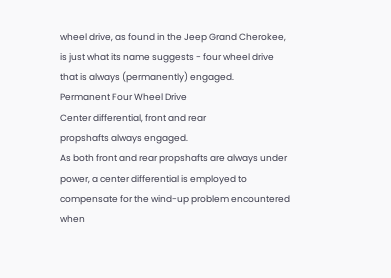wheel drive, as found in the Jeep Grand Cherokee, is just what its name suggests - four wheel drive that is always (permanently) engaged.
Permanent Four Wheel Drive
Center differential, front and rear
propshafts always engaged.
As both front and rear propshafts are always under power, a center differential is employed to compensate for the wind-up problem encountered when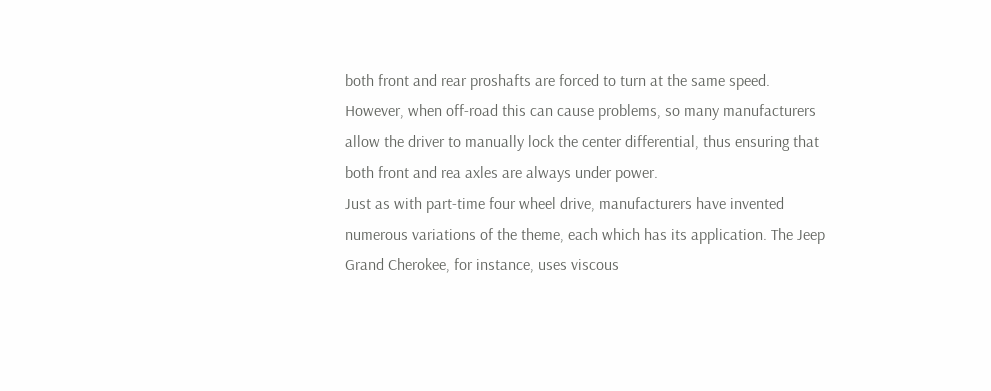both front and rear proshafts are forced to turn at the same speed. However, when off-road this can cause problems, so many manufacturers allow the driver to manually lock the center differential, thus ensuring that both front and rea axles are always under power.
Just as with part-time four wheel drive, manufacturers have invented numerous variations of the theme, each which has its application. The Jeep Grand Cherokee, for instance, uses viscous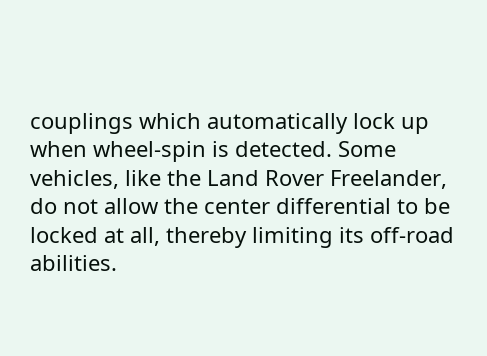couplings which automatically lock up when wheel-spin is detected. Some vehicles, like the Land Rover Freelander, do not allow the center differential to be locked at all, thereby limiting its off-road abilities.